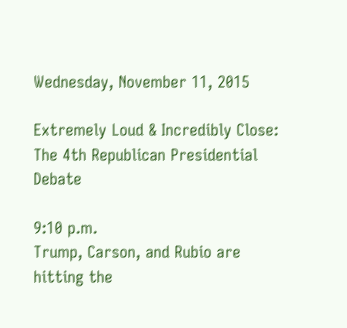Wednesday, November 11, 2015

Extremely Loud & Incredibly Close: The 4th Republican Presidential Debate

9:10 p.m.
Trump, Carson, and Rubio are hitting the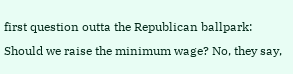first question outta the Republican ballpark: Should we raise the minimum wage? No, they say,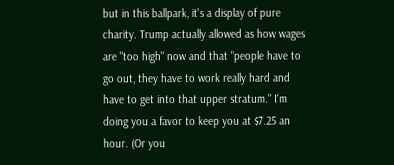but in this ballpark, it's a display of pure charity. Trump actually allowed as how wages are "too high" now and that "people have to go out, they have to work really hard and have to get into that upper stratum." I'm doing you a favor to keep you at $7.25 an hour. (Or you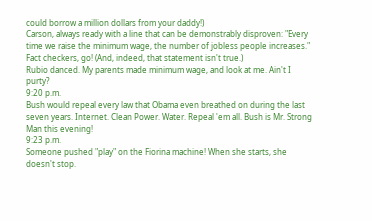could borrow a million dollars from your daddy!)
Carson, always ready with a line that can be demonstrably disproven: "Every time we raise the minimum wage, the number of jobless people increases." Fact checkers, go! (And, indeed, that statement isn't true.)
Rubio danced. My parents made minimum wage, and look at me. Ain't I purty?
9:20 p.m.
Bush would repeal every law that Obama even breathed on during the last seven years. Internet. Clean Power. Water. Repeal 'em all. Bush is Mr. Strong Man this evening!
9:23 p.m.
Someone pushed "play" on the Fiorina machine! When she starts, she doesn't stop.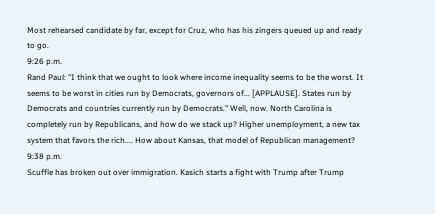Most rehearsed candidate by far, except for Cruz, who has his zingers queued up and ready to go.
9:26 p.m.
Rand Paul: "I think that we ought to look where income inequality seems to be the worst. It seems to be worst in cities run by Democrats, governors of... [APPLAUSE]. States run by Democrats and countries currently run by Democrats." Well, now. North Carolina is completely run by Republicans, and how do we stack up? Higher unemployment, a new tax system that favors the rich.... How about Kansas, that model of Republican management?
9:38 p.m.
Scuffle has broken out over immigration. Kasich starts a fight with Trump after Trump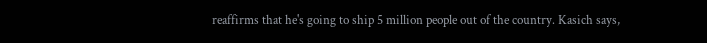reaffirms that he's going to ship 5 million people out of the country. Kasich says,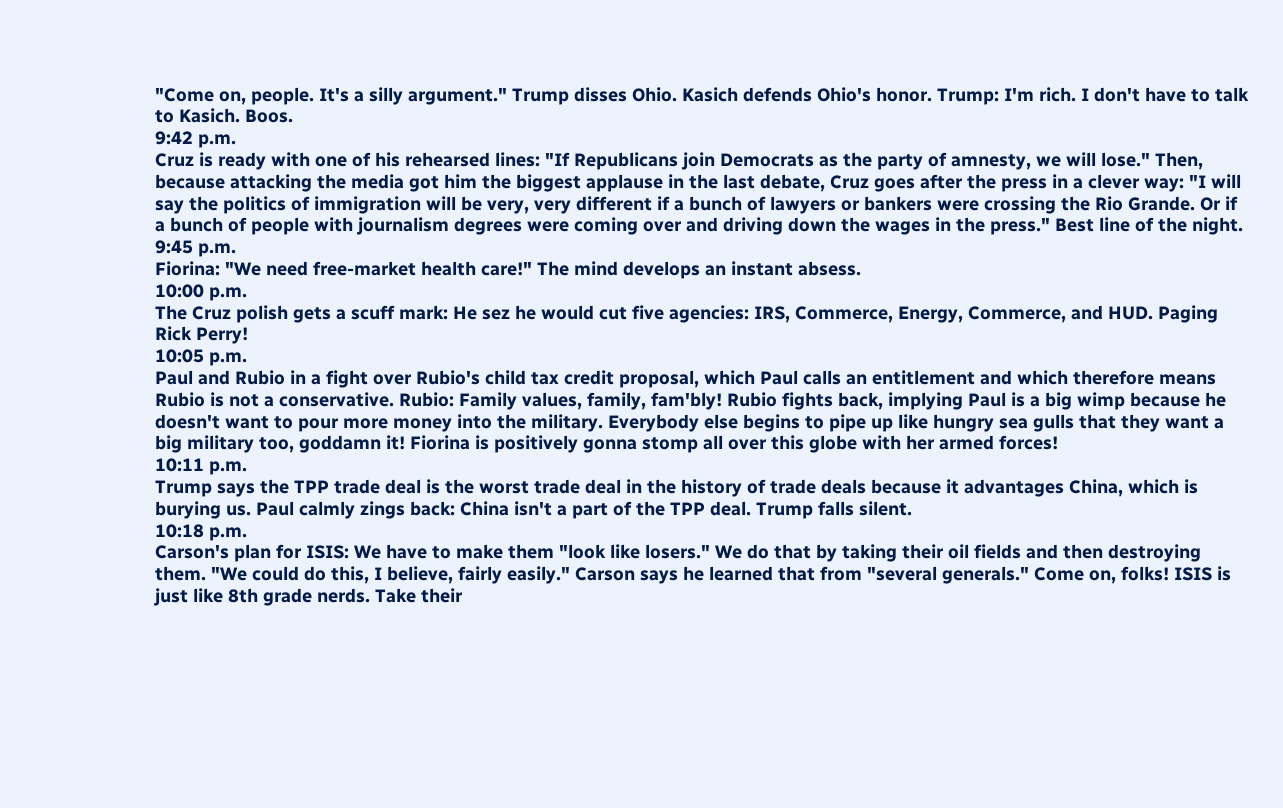"Come on, people. It's a silly argument." Trump disses Ohio. Kasich defends Ohio's honor. Trump: I'm rich. I don't have to talk to Kasich. Boos.
9:42 p.m.
Cruz is ready with one of his rehearsed lines: "If Republicans join Democrats as the party of amnesty, we will lose." Then, because attacking the media got him the biggest applause in the last debate, Cruz goes after the press in a clever way: "I will say the politics of immigration will be very, very different if a bunch of lawyers or bankers were crossing the Rio Grande. Or if a bunch of people with journalism degrees were coming over and driving down the wages in the press." Best line of the night.
9:45 p.m.
Fiorina: "We need free-market health care!" The mind develops an instant absess.
10:00 p.m.
The Cruz polish gets a scuff mark: He sez he would cut five agencies: IRS, Commerce, Energy, Commerce, and HUD. Paging Rick Perry!
10:05 p.m.
Paul and Rubio in a fight over Rubio's child tax credit proposal, which Paul calls an entitlement and which therefore means Rubio is not a conservative. Rubio: Family values, family, fam'bly! Rubio fights back, implying Paul is a big wimp because he doesn't want to pour more money into the military. Everybody else begins to pipe up like hungry sea gulls that they want a big military too, goddamn it! Fiorina is positively gonna stomp all over this globe with her armed forces!
10:11 p.m.
Trump says the TPP trade deal is the worst trade deal in the history of trade deals because it advantages China, which is burying us. Paul calmly zings back: China isn't a part of the TPP deal. Trump falls silent.
10:18 p.m.
Carson's plan for ISIS: We have to make them "look like losers." We do that by taking their oil fields and then destroying them. "We could do this, I believe, fairly easily." Carson says he learned that from "several generals." Come on, folks! ISIS is just like 8th grade nerds. Take their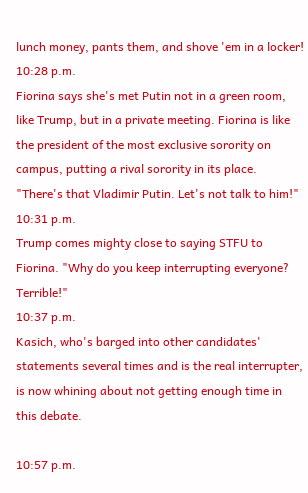lunch money, pants them, and shove 'em in a locker!
10:28 p.m.
Fiorina says she's met Putin not in a green room, like Trump, but in a private meeting. Fiorina is like the president of the most exclusive sorority on campus, putting a rival sorority in its place. "There's that Vladimir Putin. Let's not talk to him!"
10:31 p.m.
Trump comes mighty close to saying STFU to Fiorina. "Why do you keep interrupting everyone? Terrible!"
10:37 p.m.
Kasich, who's barged into other candidates' statements several times and is the real interrupter, is now whining about not getting enough time in this debate.

10:57 p.m.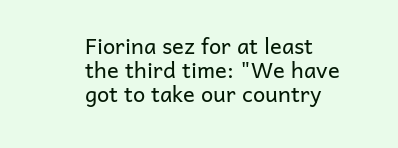Fiorina sez for at least the third time: "We have got to take our country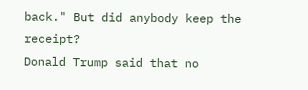back." But did anybody keep the receipt?
Donald Trump said that no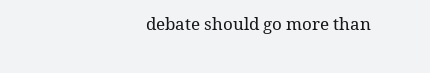debate should go more than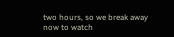two hours, so we break away now to watch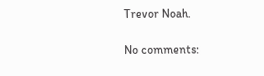Trevor Noah.

No comments: